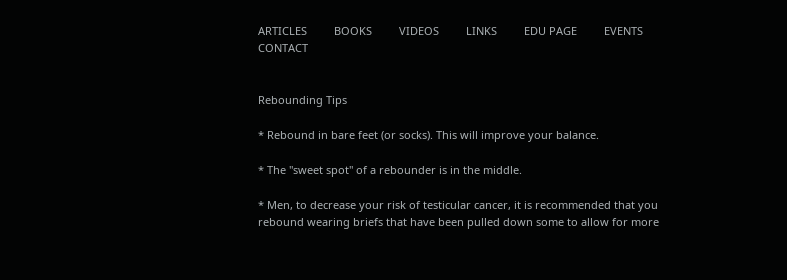ARTICLES         BOOKS         VIDEOS         LINKS         EDU PAGE         EVENTS         CONTACT


Rebounding Tips

* Rebound in bare feet (or socks). This will improve your balance.

* The "sweet spot" of a rebounder is in the middle.

* Men, to decrease your risk of testicular cancer, it is recommended that you rebound wearing briefs that have been pulled down some to allow for more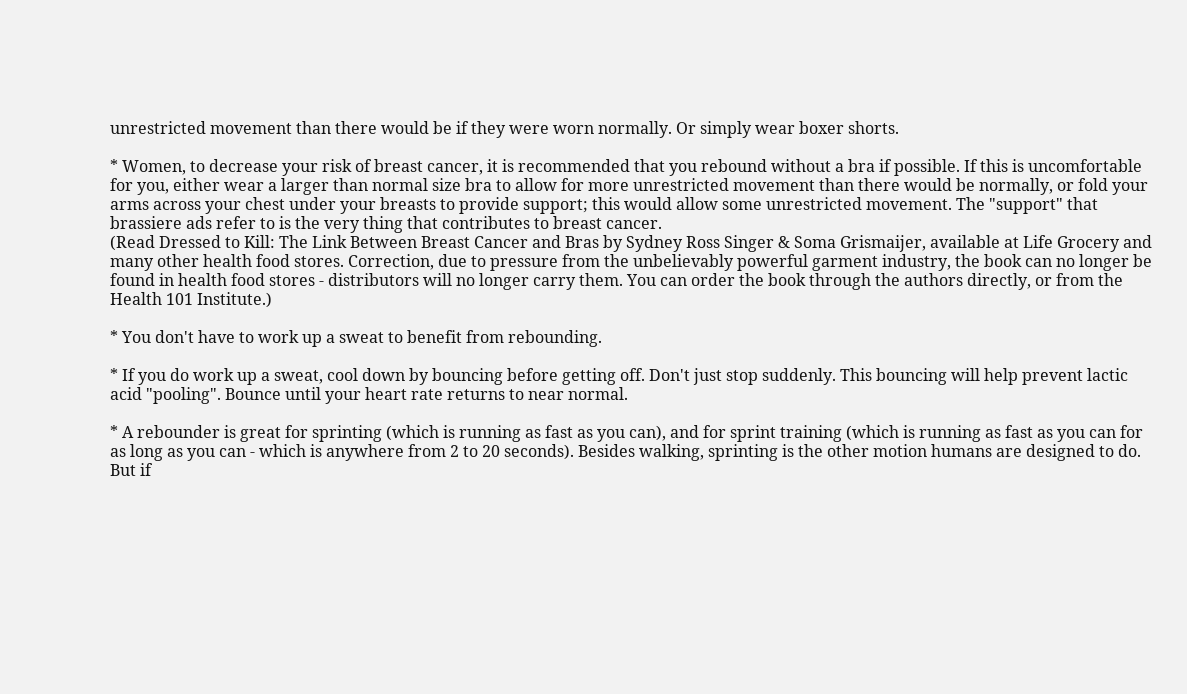unrestricted movement than there would be if they were worn normally. Or simply wear boxer shorts.

* Women, to decrease your risk of breast cancer, it is recommended that you rebound without a bra if possible. If this is uncomfortable for you, either wear a larger than normal size bra to allow for more unrestricted movement than there would be normally, or fold your arms across your chest under your breasts to provide support; this would allow some unrestricted movement. The "support" that brassiere ads refer to is the very thing that contributes to breast cancer.
(Read Dressed to Kill: The Link Between Breast Cancer and Bras by Sydney Ross Singer & Soma Grismaijer, available at Life Grocery and many other health food stores. Correction, due to pressure from the unbelievably powerful garment industry, the book can no longer be found in health food stores - distributors will no longer carry them. You can order the book through the authors directly, or from the Health 101 Institute.)

* You don't have to work up a sweat to benefit from rebounding.

* If you do work up a sweat, cool down by bouncing before getting off. Don't just stop suddenly. This bouncing will help prevent lactic acid "pooling". Bounce until your heart rate returns to near normal.

* A rebounder is great for sprinting (which is running as fast as you can), and for sprint training (which is running as fast as you can for as long as you can - which is anywhere from 2 to 20 seconds). Besides walking, sprinting is the other motion humans are designed to do. But if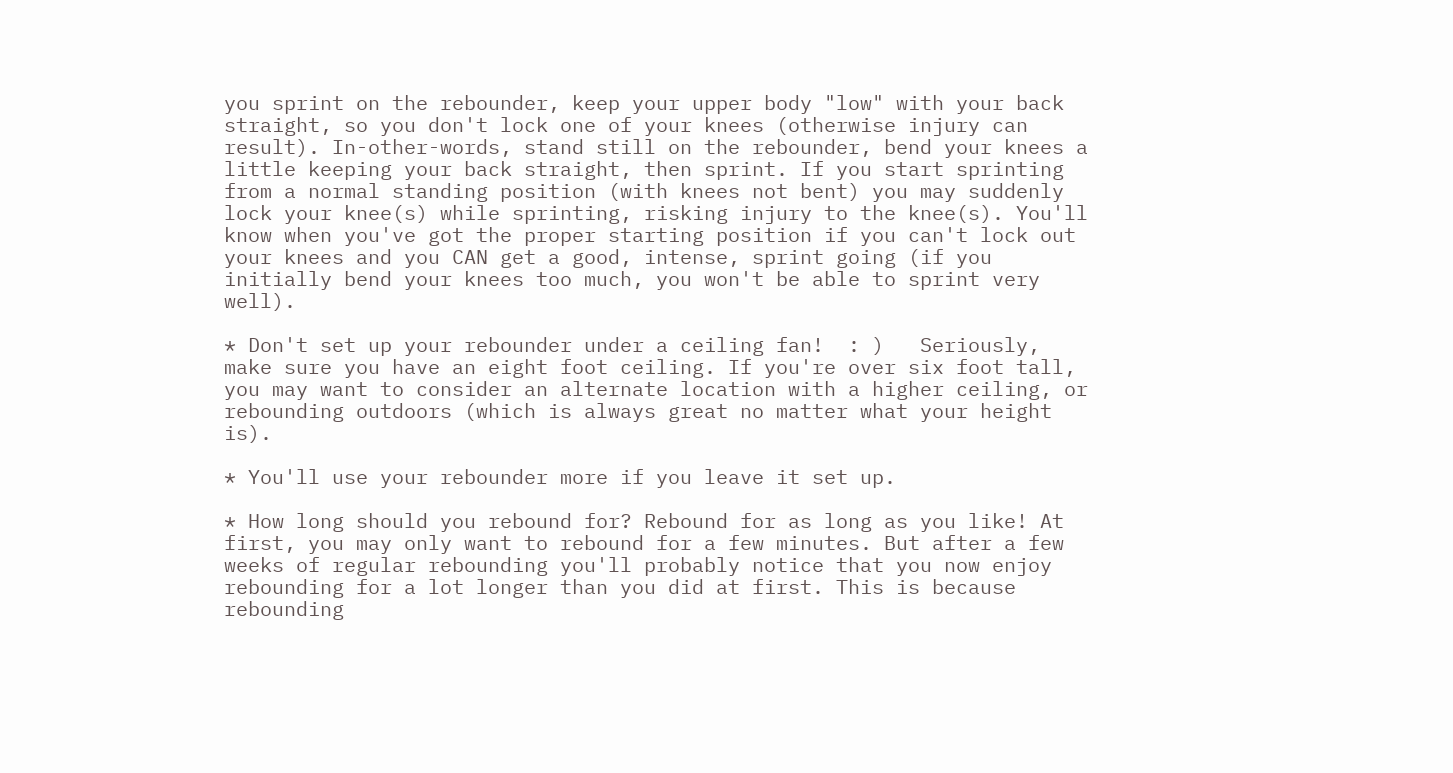you sprint on the rebounder, keep your upper body "low" with your back straight, so you don't lock one of your knees (otherwise injury can result). In-other-words, stand still on the rebounder, bend your knees a little keeping your back straight, then sprint. If you start sprinting from a normal standing position (with knees not bent) you may suddenly lock your knee(s) while sprinting, risking injury to the knee(s). You'll know when you've got the proper starting position if you can't lock out your knees and you CAN get a good, intense, sprint going (if you initially bend your knees too much, you won't be able to sprint very well).

* Don't set up your rebounder under a ceiling fan!  : )   Seriously, make sure you have an eight foot ceiling. If you're over six foot tall, you may want to consider an alternate location with a higher ceiling, or rebounding outdoors (which is always great no matter what your height is).

* You'll use your rebounder more if you leave it set up.

* How long should you rebound for? Rebound for as long as you like! At first, you may only want to rebound for a few minutes. But after a few weeks of regular rebounding you'll probably notice that you now enjoy rebounding for a lot longer than you did at first. This is because rebounding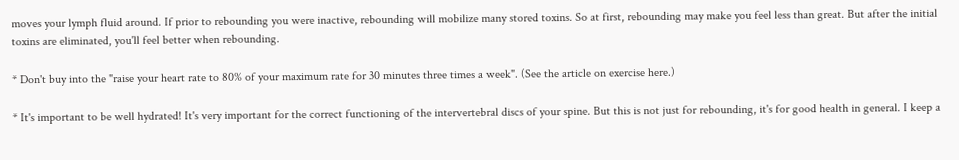moves your lymph fluid around. If prior to rebounding you were inactive, rebounding will mobilize many stored toxins. So at first, rebounding may make you feel less than great. But after the initial toxins are eliminated, you'll feel better when rebounding.

* Don't buy into the "raise your heart rate to 80% of your maximum rate for 30 minutes three times a week". (See the article on exercise here.)

* It's important to be well hydrated! It's very important for the correct functioning of the intervertebral discs of your spine. But this is not just for rebounding, it's for good health in general. I keep a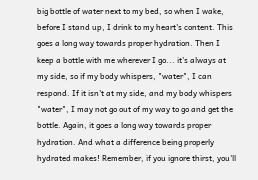big bottle of water next to my bed, so when I wake, before I stand up, I drink to my heart's content. This goes a long way towards proper hydration. Then I keep a bottle with me wherever I go... it's always at my side, so if my body whispers, "water", I can respond. If it isn't at my side, and my body whispers "water", I may not go out of my way to go and get the bottle. Again, it goes a long way towards proper hydration. And what a difference being properly hydrated makes! Remember, if you ignore thirst, you'll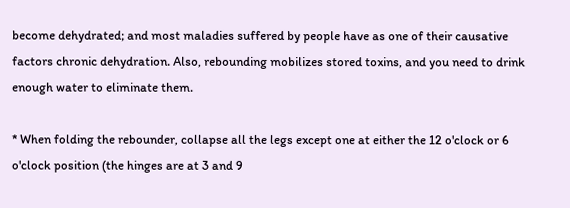become dehydrated; and most maladies suffered by people have as one of their causative factors chronic dehydration. Also, rebounding mobilizes stored toxins, and you need to drink enough water to eliminate them.

* When folding the rebounder, collapse all the legs except one at either the 12 o'clock or 6 o'clock position (the hinges are at 3 and 9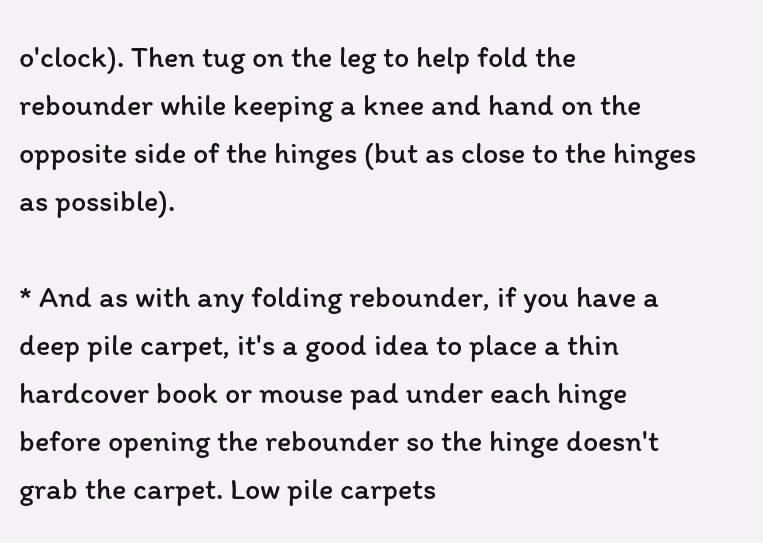o'clock). Then tug on the leg to help fold the rebounder while keeping a knee and hand on the opposite side of the hinges (but as close to the hinges as possible).

* And as with any folding rebounder, if you have a deep pile carpet, it's a good idea to place a thin hardcover book or mouse pad under each hinge before opening the rebounder so the hinge doesn't grab the carpet. Low pile carpets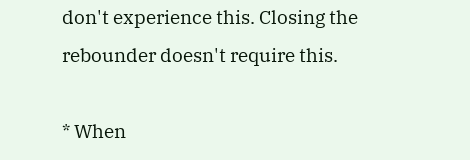don't experience this. Closing the rebounder doesn't require this.

* When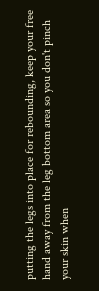putting the legs into place for rebounding, keep your free hand away from the leg bottom area so you don't pinch your skin when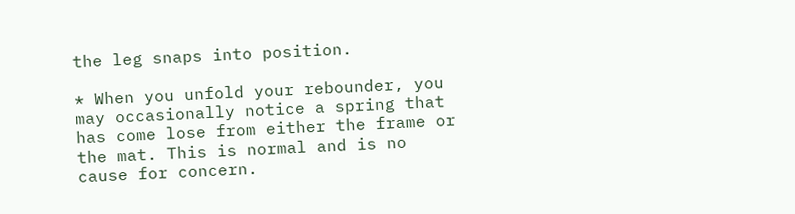the leg snaps into position.

* When you unfold your rebounder, you may occasionally notice a spring that has come lose from either the frame or the mat. This is normal and is no cause for concern.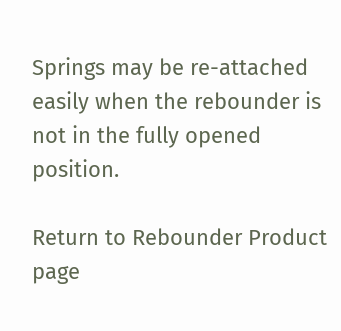Springs may be re-attached easily when the rebounder is not in the fully opened position.

Return to Rebounder Product page